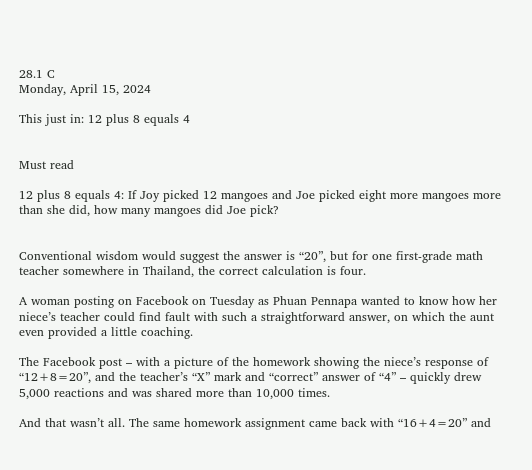28.1 C
Monday, April 15, 2024

This just in: 12 plus 8 equals 4


Must read

12 plus 8 equals 4: If Joy picked 12 mangoes and Joe picked eight more mangoes more than she did, how many mangoes did Joe pick?


Conventional wisdom would suggest the answer is “20”, but for one first-grade math teacher somewhere in Thailand, the correct calculation is four.

A woman posting on Facebook on Tuesday as Phuan Pennapa wanted to know how her niece’s teacher could find fault with such a straightforward answer, on which the aunt even provided a little coaching.

The Facebook post – with a picture of the homework showing the niece’s response of “12+8=20”, and the teacher’s “X” mark and “correct” answer of “4” – quickly drew 5,000 reactions and was shared more than 10,000 times.

And that wasn’t all. The same homework assignment came back with “16+4=20” and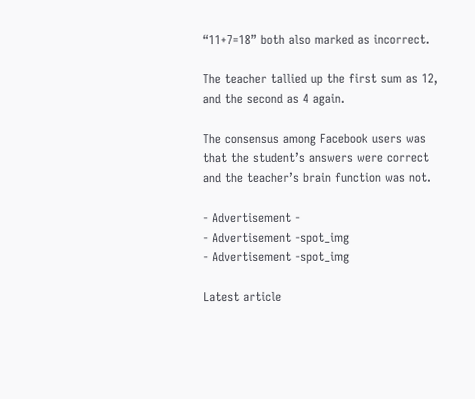“11+7=18” both also marked as incorrect.

The teacher tallied up the first sum as 12, and the second as 4 again.

The consensus among Facebook users was that the student’s answers were correct and the teacher’s brain function was not.

- Advertisement -
- Advertisement -spot_img
- Advertisement -spot_img

Latest article